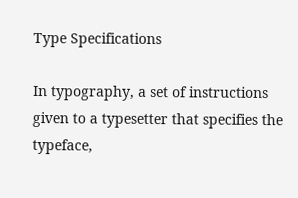Type Specifications

In typography, a set of instructions given to a typesetter that specifies the typeface,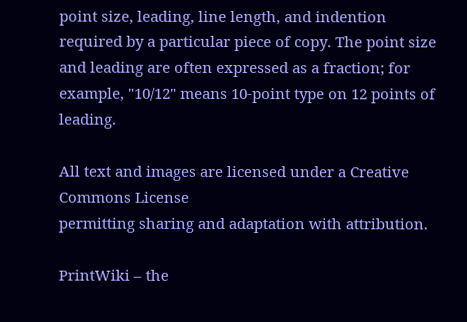point size, leading, line length, and indention required by a particular piece of copy. The point size and leading are often expressed as a fraction; for example, "10/12" means 10-point type on 12 points of leading.

All text and images are licensed under a Creative Commons License
permitting sharing and adaptation with attribution.

PrintWiki – the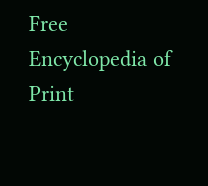Free Encyclopedia of Print